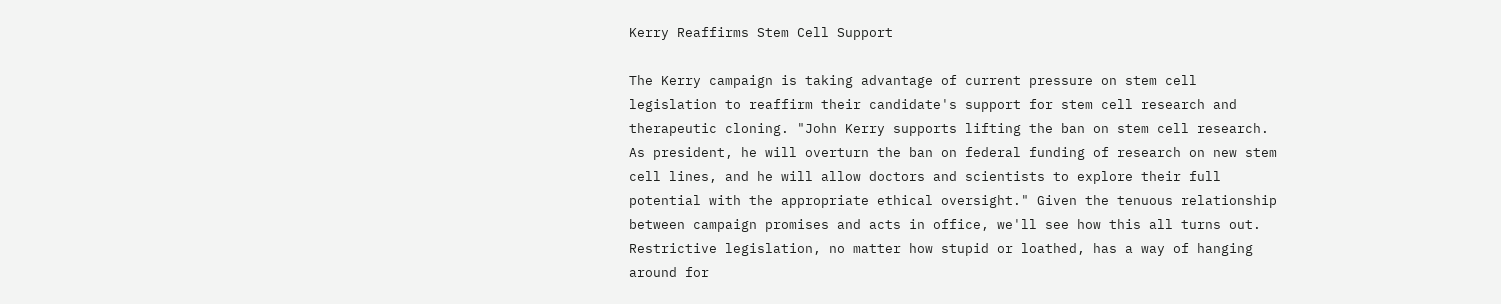Kerry Reaffirms Stem Cell Support

The Kerry campaign is taking advantage of current pressure on stem cell legislation to reaffirm their candidate's support for stem cell research and therapeutic cloning. "John Kerry supports lifting the ban on stem cell research. As president, he will overturn the ban on federal funding of research on new stem cell lines, and he will allow doctors and scientists to explore their full potential with the appropriate ethical oversight." Given the tenuous relationship between campaign promises and acts in office, we'll see how this all turns out. Restrictive legislation, no matter how stupid or loathed, has a way of hanging around for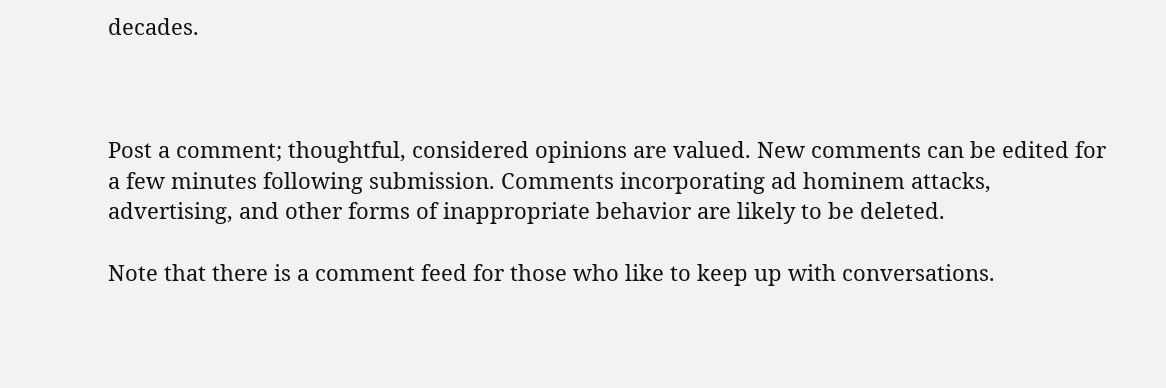decades.



Post a comment; thoughtful, considered opinions are valued. New comments can be edited for a few minutes following submission. Comments incorporating ad hominem attacks, advertising, and other forms of inappropriate behavior are likely to be deleted.

Note that there is a comment feed for those who like to keep up with conversations.